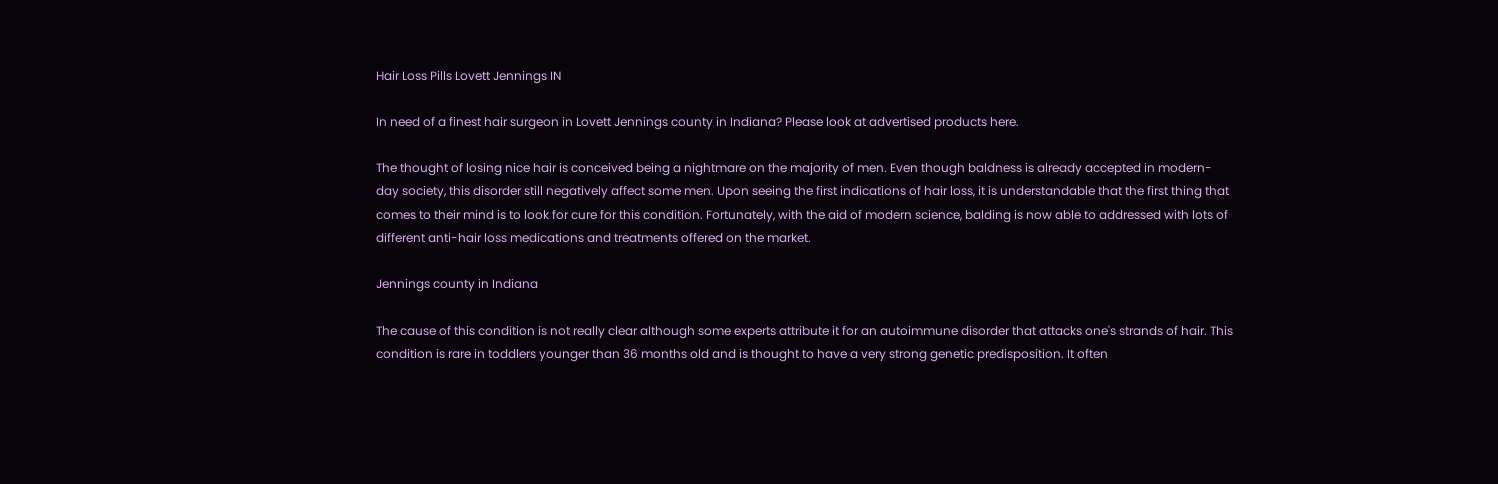Hair Loss Pills Lovett Jennings IN

In need of a finest hair surgeon in Lovett Jennings county in Indiana? Please look at advertised products here.

The thought of losing nice hair is conceived being a nightmare on the majority of men. Even though baldness is already accepted in modern-day society, this disorder still negatively affect some men. Upon seeing the first indications of hair loss, it is understandable that the first thing that comes to their mind is to look for cure for this condition. Fortunately, with the aid of modern science, balding is now able to addressed with lots of different anti-hair loss medications and treatments offered on the market.

Jennings county in Indiana

The cause of this condition is not really clear although some experts attribute it for an autoimmune disorder that attacks one's strands of hair. This condition is rare in toddlers younger than 36 months old and is thought to have a very strong genetic predisposition. It often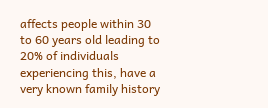affects people within 30 to 60 years old leading to 20% of individuals experiencing this, have a very known family history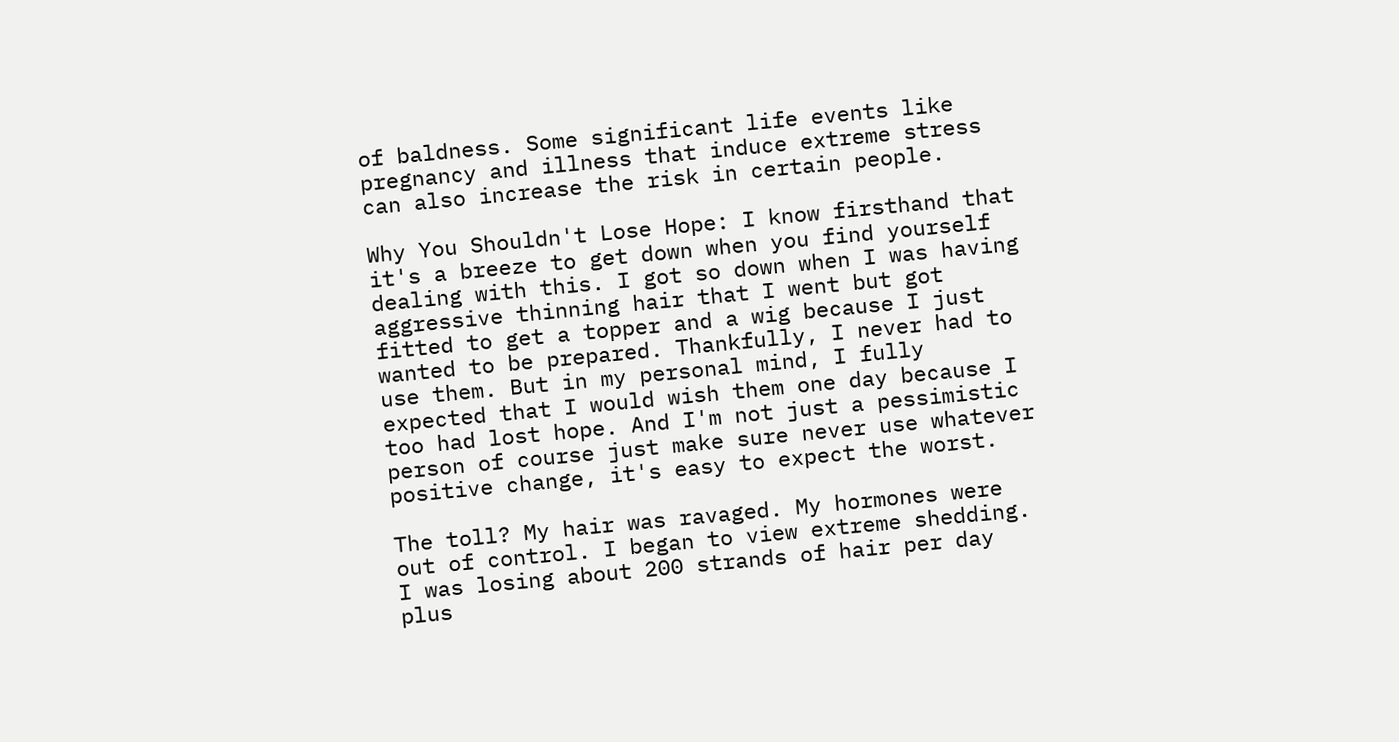of baldness. Some significant life events like pregnancy and illness that induce extreme stress can also increase the risk in certain people.

Why You Shouldn't Lose Hope: I know firsthand that it's a breeze to get down when you find yourself dealing with this. I got so down when I was having aggressive thinning hair that I went but got fitted to get a topper and a wig because I just wanted to be prepared. Thankfully, I never had to use them. But in my personal mind, I fully expected that I would wish them one day because I too had lost hope. And I'm not just a pessimistic person of course just make sure never use whatever positive change, it's easy to expect the worst.

The toll? My hair was ravaged. My hormones were out of control. I began to view extreme shedding. I was losing about 200 strands of hair per day plus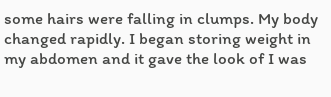some hairs were falling in clumps. My body changed rapidly. I began storing weight in my abdomen and it gave the look of I was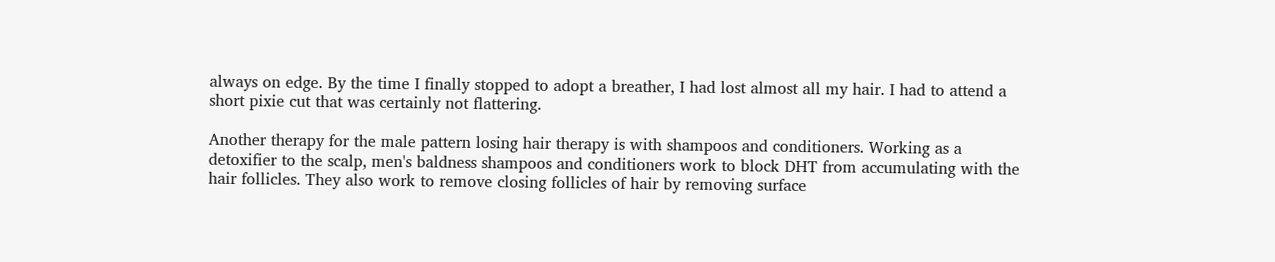always on edge. By the time I finally stopped to adopt a breather, I had lost almost all my hair. I had to attend a short pixie cut that was certainly not flattering.

Another therapy for the male pattern losing hair therapy is with shampoos and conditioners. Working as a detoxifier to the scalp, men's baldness shampoos and conditioners work to block DHT from accumulating with the hair follicles. They also work to remove closing follicles of hair by removing surface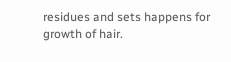residues and sets happens for growth of hair.